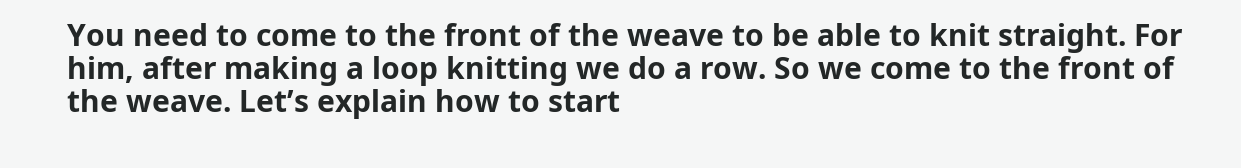You need to come to the front of the weave to be able to knit straight. For him, after making a loop knitting we do a row. So we come to the front of the weave. Let’s explain how to start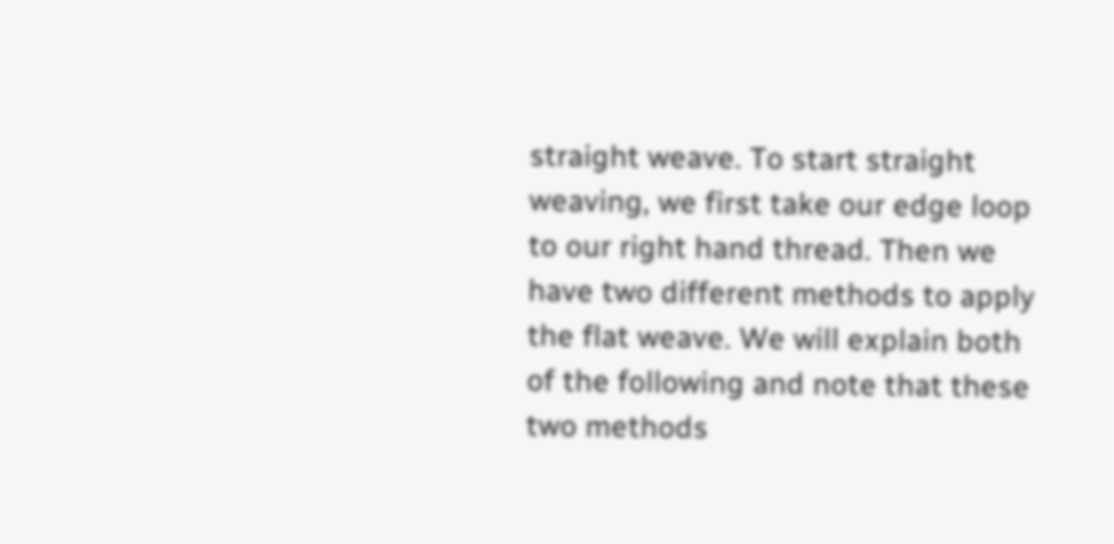straight weave. To start straight weaving, we first take our edge loop to our right hand thread. Then we have two different methods to apply the flat weave. We will explain both of the following and note that these two methods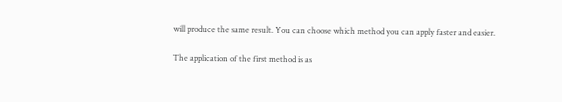will produce the same result. You can choose which method you can apply faster and easier.

The application of the first method is as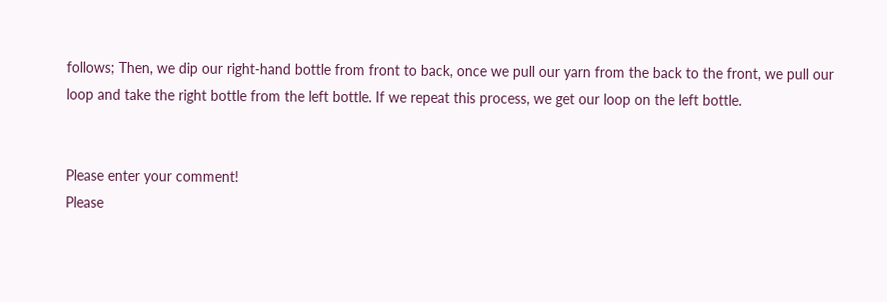follows; Then, we dip our right-hand bottle from front to back, once we pull our yarn from the back to the front, we pull our loop and take the right bottle from the left bottle. If we repeat this process, we get our loop on the left bottle.


Please enter your comment!
Please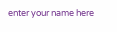enter your name here